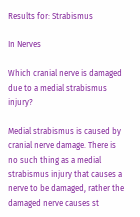Results for: Strabismus

In Nerves

Which cranial nerve is damaged due to a medial strabismus injury?

Medial strabismus is caused by cranial nerve damage. There is no such thing as a medial strabismus injury that causes a nerve to be damaged, rather the damaged nerve causes st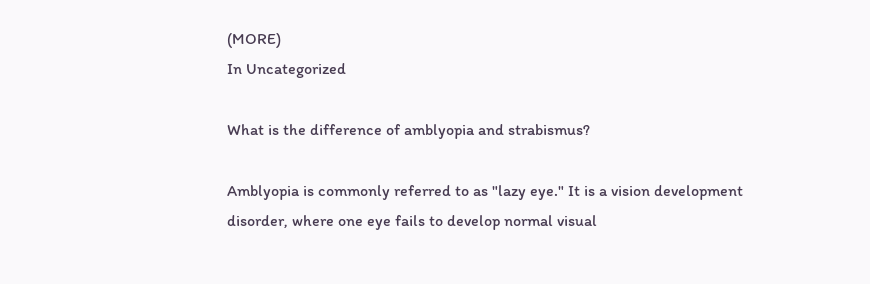(MORE)
In Uncategorized

What is the difference of amblyopia and strabismus?

Amblyopia is commonly referred to as "lazy eye." It is a vision development disorder, where one eye fails to develop normal visual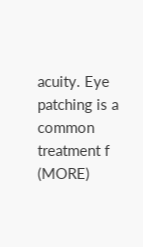acuity. Eye patching is a common treatment f (MORE)